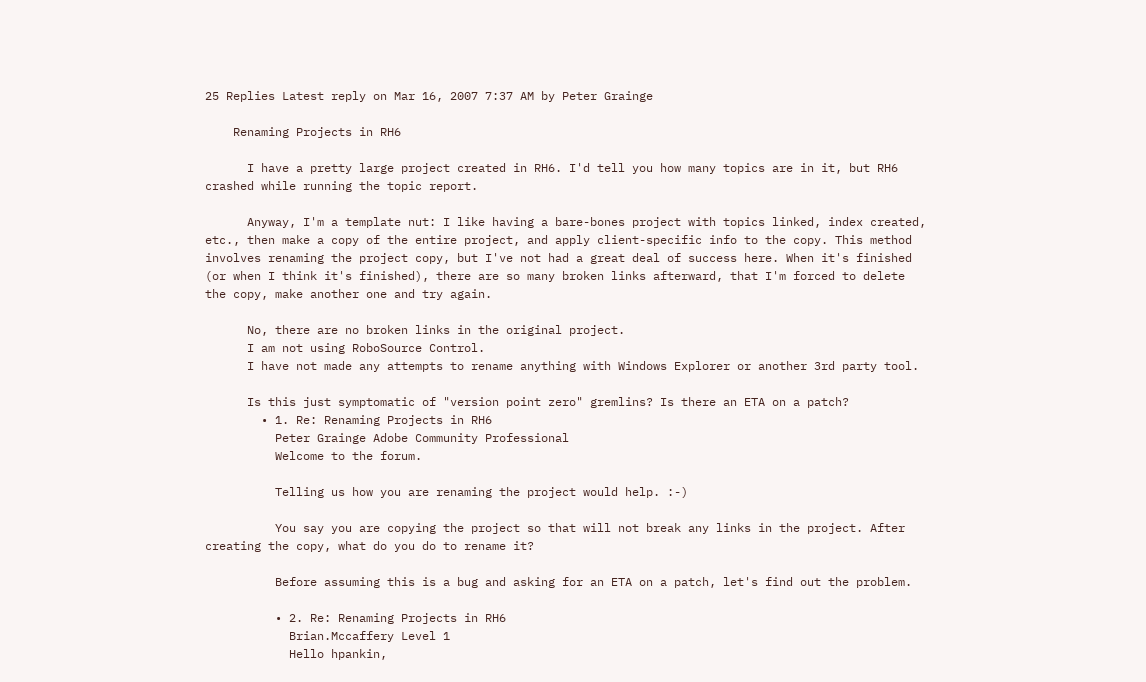25 Replies Latest reply on Mar 16, 2007 7:37 AM by Peter Grainge

    Renaming Projects in RH6

      I have a pretty large project created in RH6. I'd tell you how many topics are in it, but RH6 crashed while running the topic report.

      Anyway, I'm a template nut: I like having a bare-bones project with topics linked, index created, etc., then make a copy of the entire project, and apply client-specific info to the copy. This method involves renaming the project copy, but I've not had a great deal of success here. When it's finished (or when I think it's finished), there are so many broken links afterward, that I'm forced to delete the copy, make another one and try again.

      No, there are no broken links in the original project.
      I am not using RoboSource Control.
      I have not made any attempts to rename anything with Windows Explorer or another 3rd party tool.

      Is this just symptomatic of "version point zero" gremlins? Is there an ETA on a patch?
        • 1. Re: Renaming Projects in RH6
          Peter Grainge Adobe Community Professional
          Welcome to the forum.

          Telling us how you are renaming the project would help. :-)

          You say you are copying the project so that will not break any links in the project. After creating the copy, what do you do to rename it?

          Before assuming this is a bug and asking for an ETA on a patch, let's find out the problem.

          • 2. Re: Renaming Projects in RH6
            Brian.Mccaffery Level 1
            Hello hpankin,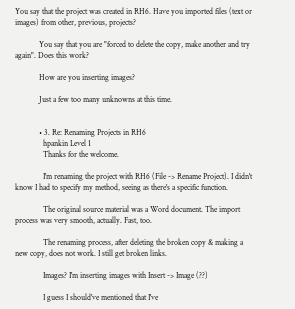You say that the project was created in RH6. Have you imported files (text or images) from other, previous, projects?

            You say that you are "forced to delete the copy, make another and try again". Does this work?

            How are you inserting images?

            Just a few too many unknowns at this time.


            • 3. Re: Renaming Projects in RH6
              hpankin Level 1
              Thanks for the welcome.

              I'm renaming the project with RH6 (File -> Rename Project). I didn't know I had to specify my method, seeing as there's a specific function.

              The original source material was a Word document. The import process was very smooth, actually. Fast, too.

              The renaming process, after deleting the broken copy & making a new copy, does not work. I still get broken links.

              Images? I'm inserting images with Insert -> Image (??)

              I guess I should've mentioned that I've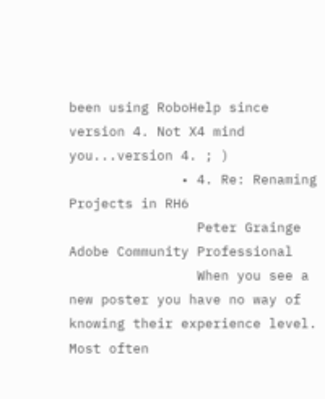been using RoboHelp since version 4. Not X4 mind you...version 4. ; )
              • 4. Re: Renaming Projects in RH6
                Peter Grainge Adobe Community Professional
                When you see a new poster you have no way of knowing their experience level. Most often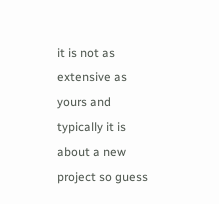it is not as extensive as yours and typically it is about a new project so guess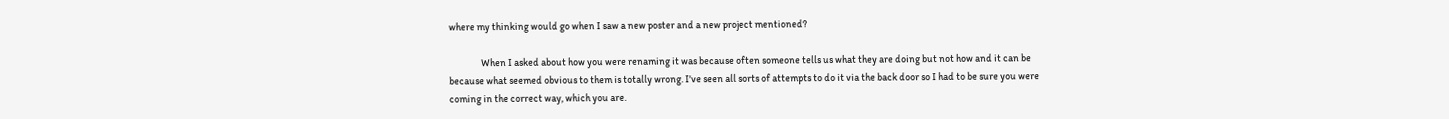where my thinking would go when I saw a new poster and a new project mentioned?

                When I asked about how you were renaming it was because often someone tells us what they are doing but not how and it can be because what seemed obvious to them is totally wrong. I've seen all sorts of attempts to do it via the back door so I had to be sure you were coming in the correct way, which you are.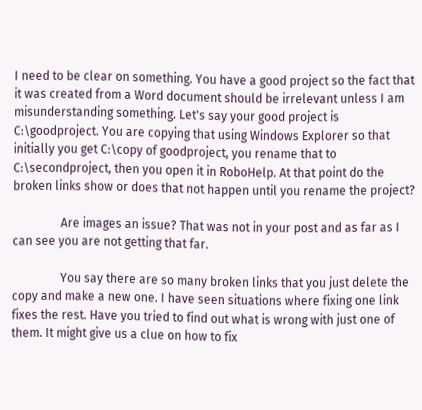I need to be clear on something. You have a good project so the fact that it was created from a Word document should be irrelevant unless I am misunderstanding something. Let's say your good project is C:\goodproject. You are copying that using Windows Explorer so that initially you get C:\copy of goodproject, you rename that to C:\secondproject, then you open it in RoboHelp. At that point do the broken links show or does that not happen until you rename the project?

                Are images an issue? That was not in your post and as far as I can see you are not getting that far.

                You say there are so many broken links that you just delete the copy and make a new one. I have seen situations where fixing one link fixes the rest. Have you tried to find out what is wrong with just one of them. It might give us a clue on how to fix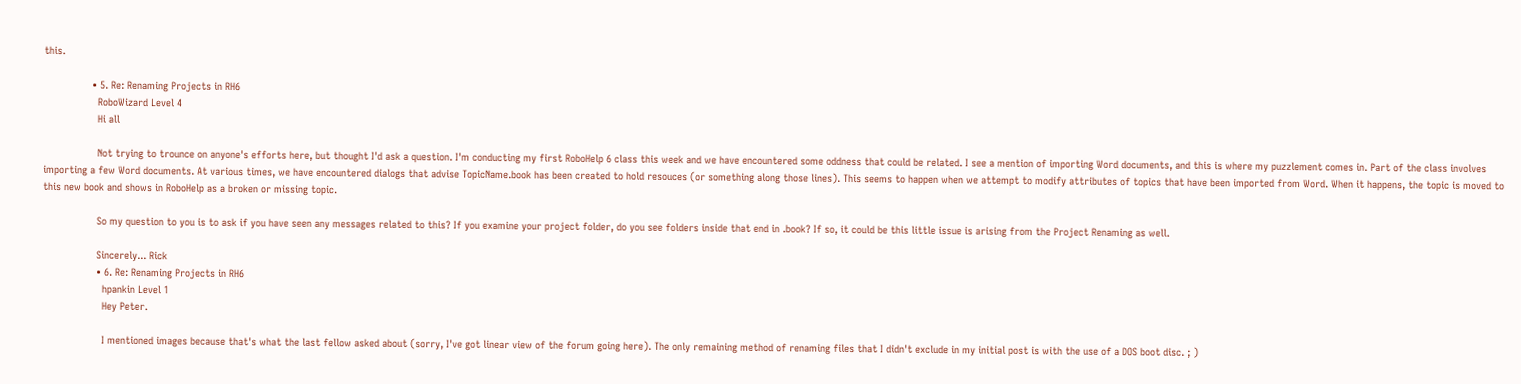this.

                • 5. Re: Renaming Projects in RH6
                  RoboWizard Level 4
                  Hi all

                  Not trying to trounce on anyone's efforts here, but thought I'd ask a question. I'm conducting my first RoboHelp 6 class this week and we have encountered some oddness that could be related. I see a mention of importing Word documents, and this is where my puzzlement comes in. Part of the class involves importing a few Word documents. At various times, we have encountered dialogs that advise TopicName.book has been created to hold resouces (or something along those lines). This seems to happen when we attempt to modify attributes of topics that have been imported from Word. When it happens, the topic is moved to this new book and shows in RoboHelp as a broken or missing topic.

                  So my question to you is to ask if you have seen any messages related to this? If you examine your project folder, do you see folders inside that end in .book? If so, it could be this little issue is arising from the Project Renaming as well.

                  Sincerely... Rick
                  • 6. Re: Renaming Projects in RH6
                    hpankin Level 1
                    Hey Peter.

                    I mentioned images because that's what the last fellow asked about (sorry, I've got linear view of the forum going here). The only remaining method of renaming files that I didn't exclude in my initial post is with the use of a DOS boot disc. ; )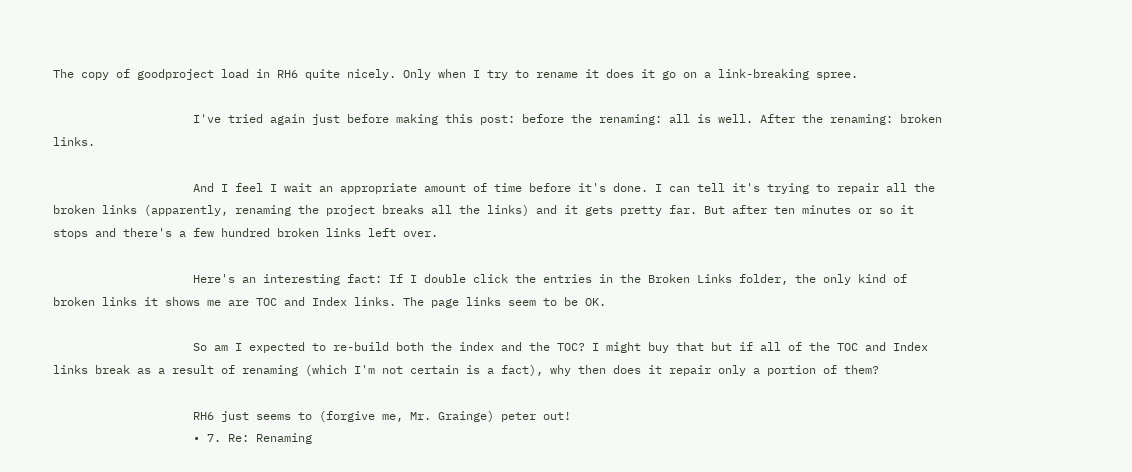The copy of goodproject load in RH6 quite nicely. Only when I try to rename it does it go on a link-breaking spree.

                    I've tried again just before making this post: before the renaming: all is well. After the renaming: broken links.

                    And I feel I wait an appropriate amount of time before it's done. I can tell it's trying to repair all the broken links (apparently, renaming the project breaks all the links) and it gets pretty far. But after ten minutes or so it stops and there's a few hundred broken links left over.

                    Here's an interesting fact: If I double click the entries in the Broken Links folder, the only kind of broken links it shows me are TOC and Index links. The page links seem to be OK.

                    So am I expected to re-build both the index and the TOC? I might buy that but if all of the TOC and Index links break as a result of renaming (which I'm not certain is a fact), why then does it repair only a portion of them?

                    RH6 just seems to (forgive me, Mr. Grainge) peter out!
                    • 7. Re: Renaming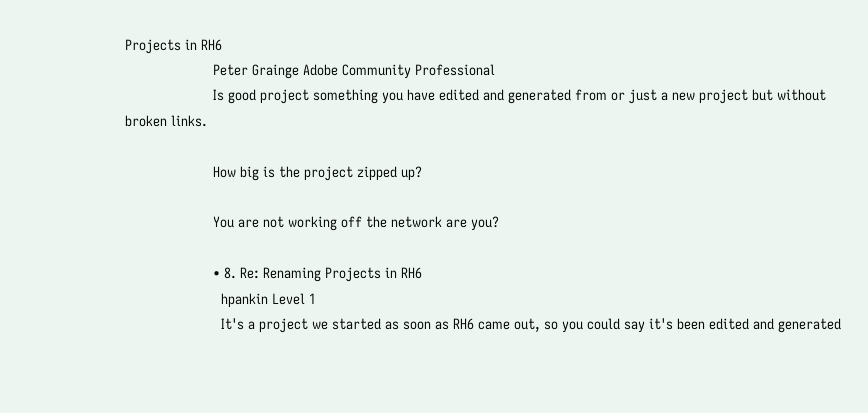Projects in RH6
                      Peter Grainge Adobe Community Professional
                      Is good project something you have edited and generated from or just a new project but without broken links.

                      How big is the project zipped up?

                      You are not working off the network are you?

                      • 8. Re: Renaming Projects in RH6
                        hpankin Level 1
                        It's a project we started as soon as RH6 came out, so you could say it's been edited and generated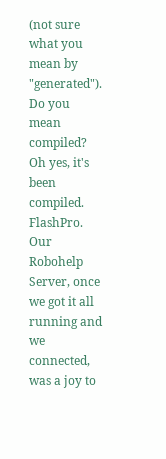(not sure what you mean by "generated"). Do you mean compiled? Oh yes, it's been compiled. FlashPro. Our Robohelp Server, once we got it all running and we connected, was a joy to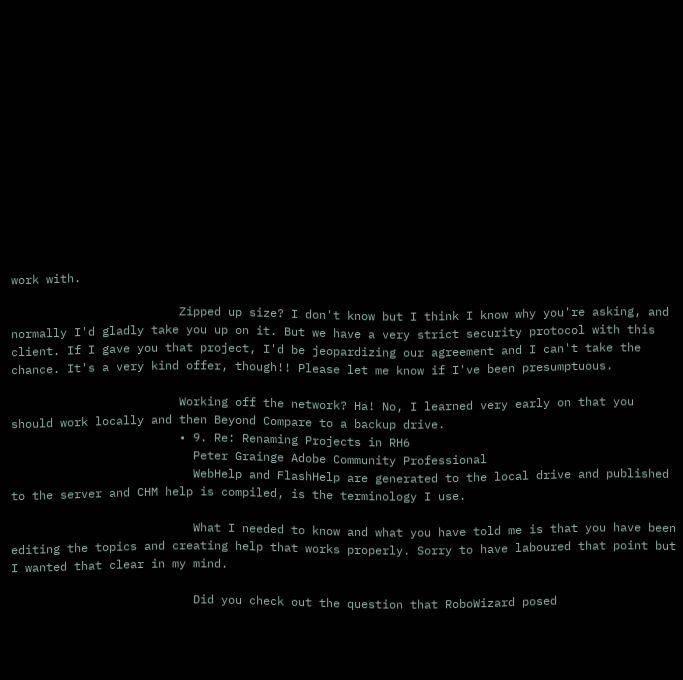work with.

                        Zipped up size? I don't know but I think I know why you're asking, and normally I'd gladly take you up on it. But we have a very strict security protocol with this client. If I gave you that project, I'd be jeopardizing our agreement and I can't take the chance. It's a very kind offer, though!! Please let me know if I've been presumptuous.

                        Working off the network? Ha! No, I learned very early on that you should work locally and then Beyond Compare to a backup drive.
                        • 9. Re: Renaming Projects in RH6
                          Peter Grainge Adobe Community Professional
                          WebHelp and FlashHelp are generated to the local drive and published to the server and CHM help is compiled, is the terminology I use.

                          What I needed to know and what you have told me is that you have been editing the topics and creating help that works properly. Sorry to have laboured that point but I wanted that clear in my mind.

                          Did you check out the question that RoboWizard posed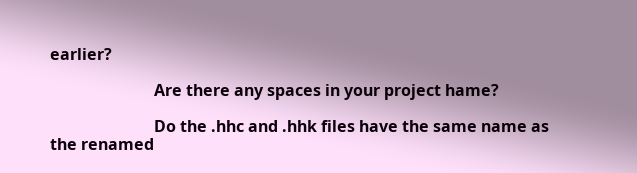earlier?

                          Are there any spaces in your project hame?

                          Do the .hhc and .hhk files have the same name as the renamed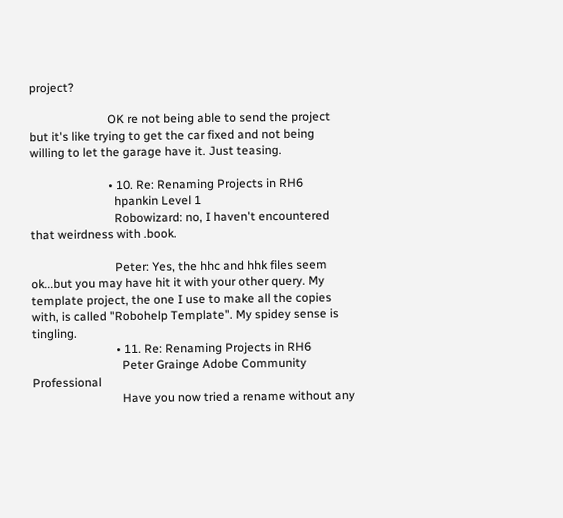project?

                          OK re not being able to send the project but it's like trying to get the car fixed and not being willing to let the garage have it. Just teasing.

                          • 10. Re: Renaming Projects in RH6
                            hpankin Level 1
                            Robowizard: no, I haven't encountered that weirdness with .book.

                            Peter: Yes, the hhc and hhk files seem ok...but you may have hit it with your other query. My template project, the one I use to make all the copies with, is called "Robohelp Template". My spidey sense is tingling.
                            • 11. Re: Renaming Projects in RH6
                              Peter Grainge Adobe Community Professional
                              Have you now tried a rename without any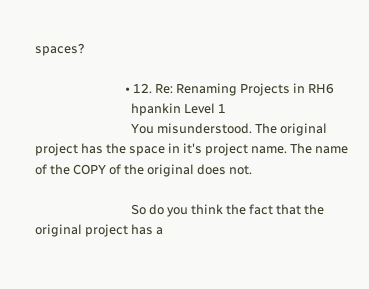spaces?

                              • 12. Re: Renaming Projects in RH6
                                hpankin Level 1
                                You misunderstood. The original project has the space in it's project name. The name of the COPY of the original does not.

                                So do you think the fact that the original project has a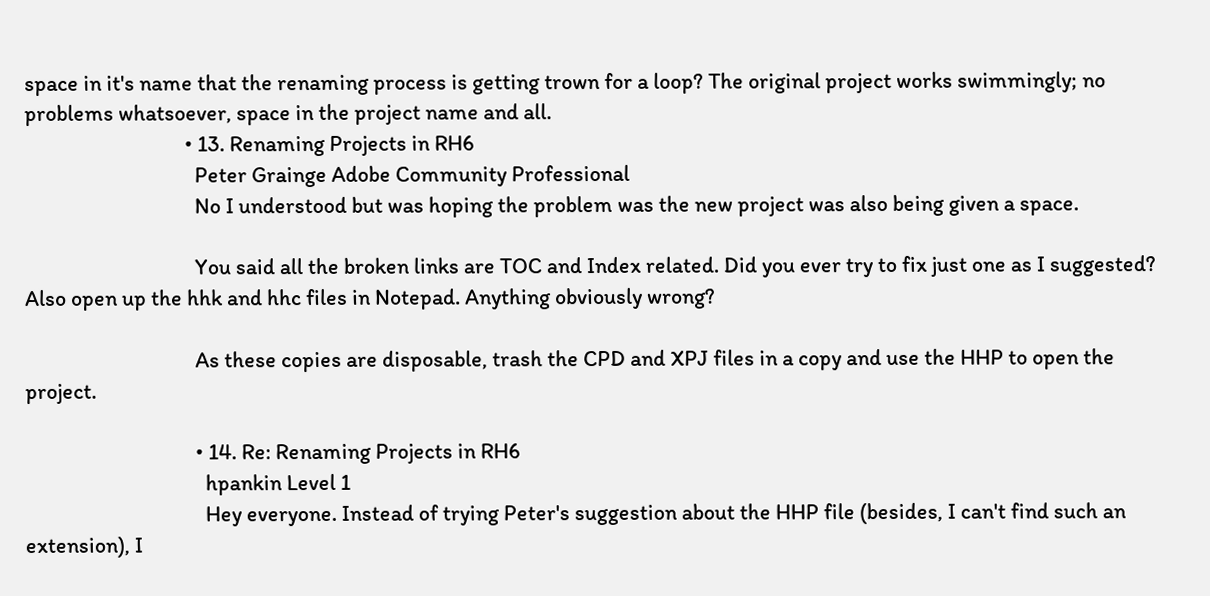space in it's name that the renaming process is getting trown for a loop? The original project works swimmingly; no problems whatsoever, space in the project name and all.
                                • 13. Renaming Projects in RH6
                                  Peter Grainge Adobe Community Professional
                                  No I understood but was hoping the problem was the new project was also being given a space.

                                  You said all the broken links are TOC and Index related. Did you ever try to fix just one as I suggested? Also open up the hhk and hhc files in Notepad. Anything obviously wrong?

                                  As these copies are disposable, trash the CPD and XPJ files in a copy and use the HHP to open the project.

                                  • 14. Re: Renaming Projects in RH6
                                    hpankin Level 1
                                    Hey everyone. Instead of trying Peter's suggestion about the HHP file (besides, I can't find such an extension), I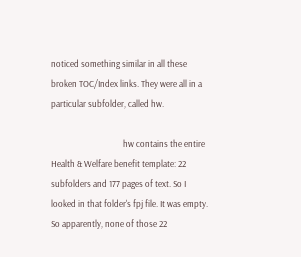noticed something similar in all these broken TOC/Index links. They were all in a particular subfolder, called hw.

                                    hw contains the entire Health & Welfare benefit template: 22 subfolders and 177 pages of text. So I looked in that folder's fpj file. It was empty. So apparently, none of those 22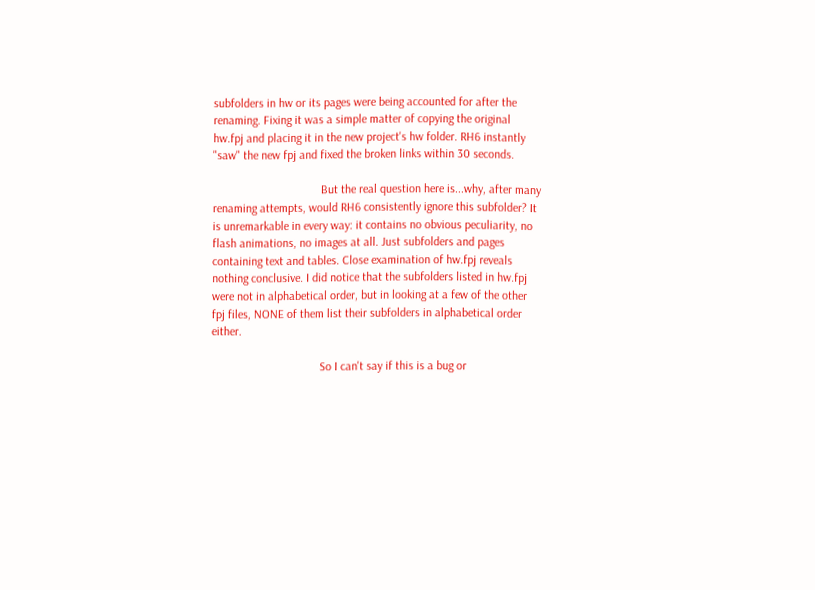subfolders in hw or its pages were being accounted for after the renaming. Fixing it was a simple matter of copying the original hw.fpj and placing it in the new project's hw folder. RH6 instantly "saw" the new fpj and fixed the broken links within 30 seconds.

                                    But the real question here is...why, after many renaming attempts, would RH6 consistently ignore this subfolder? It is unremarkable in every way: it contains no obvious peculiarity, no flash animations, no images at all. Just subfolders and pages containing text and tables. Close examination of hw.fpj reveals nothing conclusive. I did notice that the subfolders listed in hw.fpj were not in alphabetical order, but in looking at a few of the other fpj files, NONE of them list their subfolders in alphabetical order either.

                                    So I can't say if this is a bug or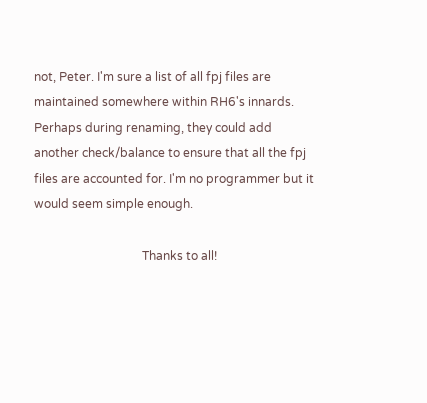not, Peter. I'm sure a list of all fpj files are maintained somewhere within RH6's innards. Perhaps during renaming, they could add another check/balance to ensure that all the fpj files are accounted for. I'm no programmer but it would seem simple enough.

                                    Thanks to all!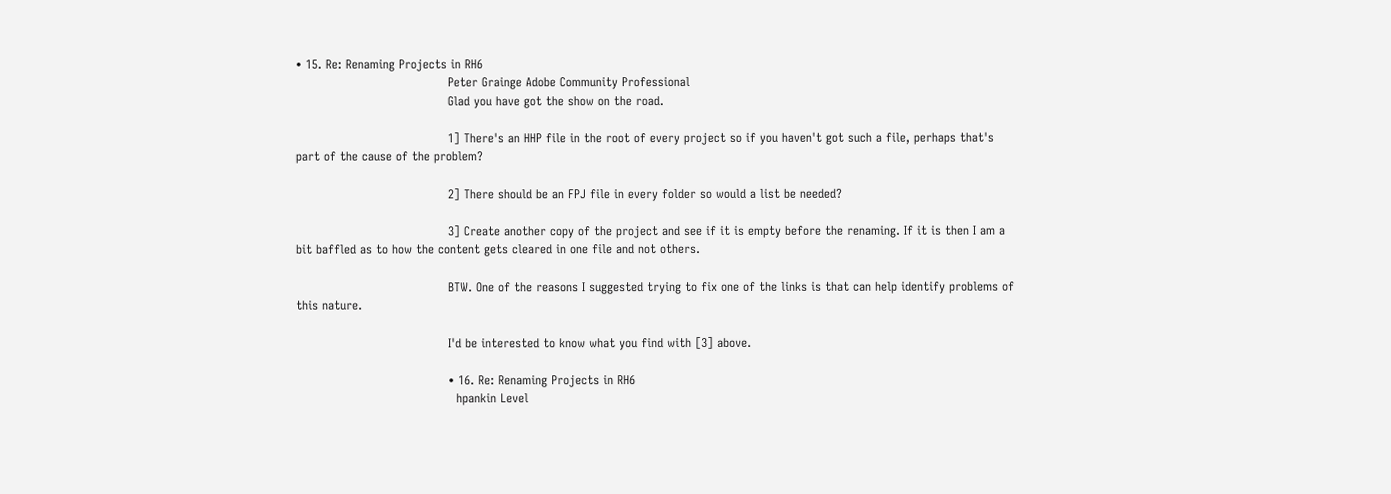• 15. Re: Renaming Projects in RH6
                                      Peter Grainge Adobe Community Professional
                                      Glad you have got the show on the road.

                                      1] There's an HHP file in the root of every project so if you haven't got such a file, perhaps that's part of the cause of the problem?

                                      2] There should be an FPJ file in every folder so would a list be needed?

                                      3] Create another copy of the project and see if it is empty before the renaming. If it is then I am a bit baffled as to how the content gets cleared in one file and not others.

                                      BTW. One of the reasons I suggested trying to fix one of the links is that can help identify problems of this nature.

                                      I'd be interested to know what you find with [3] above.

                                      • 16. Re: Renaming Projects in RH6
                                        hpankin Level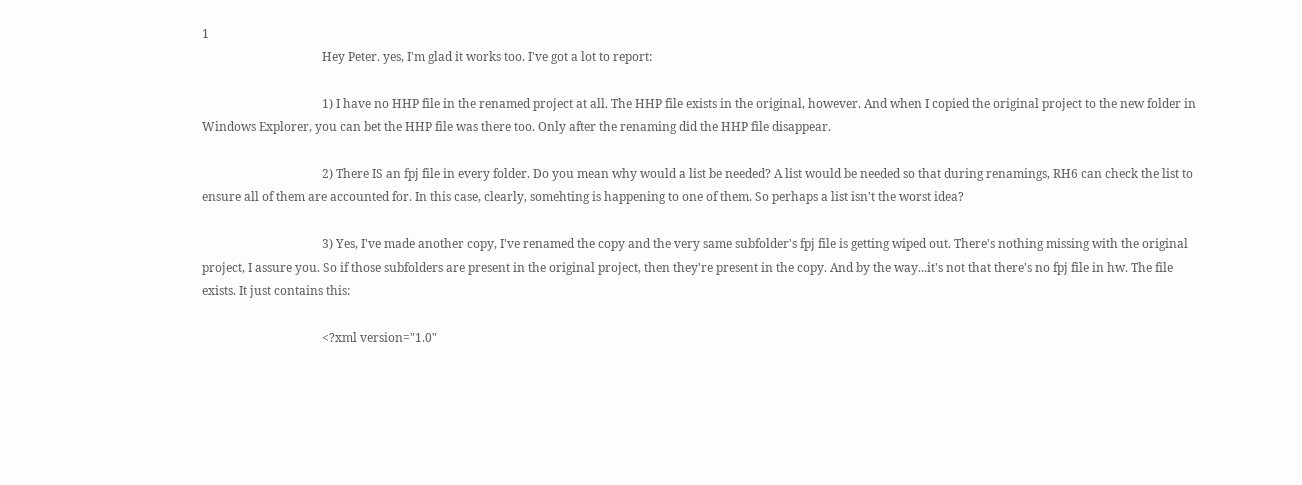1
                                        Hey Peter. yes, I'm glad it works too. I've got a lot to report:

                                        1) I have no HHP file in the renamed project at all. The HHP file exists in the original, however. And when I copied the original project to the new folder in Windows Explorer, you can bet the HHP file was there too. Only after the renaming did the HHP file disappear.

                                        2) There IS an fpj file in every folder. Do you mean why would a list be needed? A list would be needed so that during renamings, RH6 can check the list to ensure all of them are accounted for. In this case, clearly, somehting is happening to one of them. So perhaps a list isn't the worst idea?

                                        3) Yes, I've made another copy, I've renamed the copy and the very same subfolder's fpj file is getting wiped out. There's nothing missing with the original project, I assure you. So if those subfolders are present in the original project, then they're present in the copy. And by the way...it's not that there's no fpj file in hw. The file exists. It just contains this:

                                        <?xml version="1.0"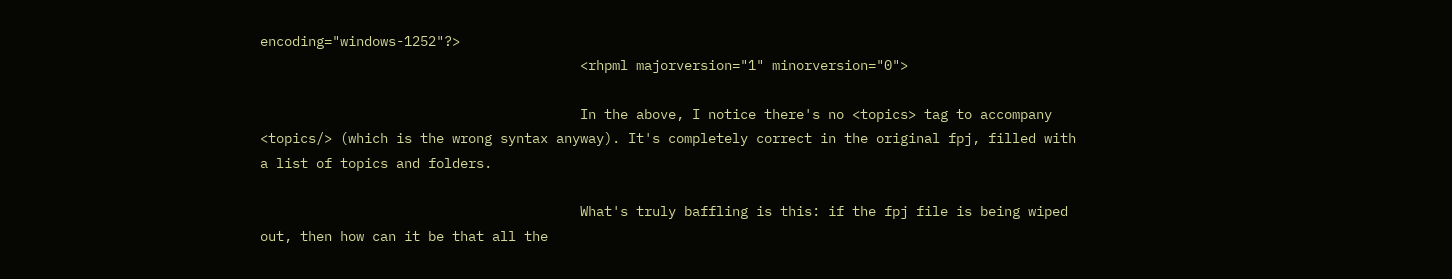encoding="windows-1252"?>
                                        <rhpml majorversion="1" minorversion="0">

                                        In the above, I notice there's no <topics> tag to accompany <topics/> (which is the wrong syntax anyway). It's completely correct in the original fpj, filled with a list of topics and folders.

                                        What's truly baffling is this: if the fpj file is being wiped out, then how can it be that all the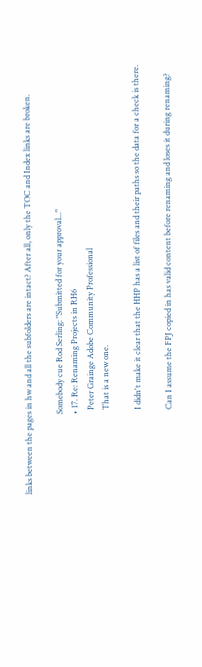links between the pages in hw and all the subfolders are intact? After all, only the TOC and Index links are broken.

                                        Somebody cue Rod Serling: "Submitted for your approval..."
                                        • 17. Re: Renaming Projects in RH6
                                          Peter Grainge Adobe Community Professional
                                          That is a new one.

                                          I didn't make it clear that the HHP has a list of files and their paths so the data for a check is there.

                                          Can I assume the FPJ copied in has valid content before renaming and loses it during renaming?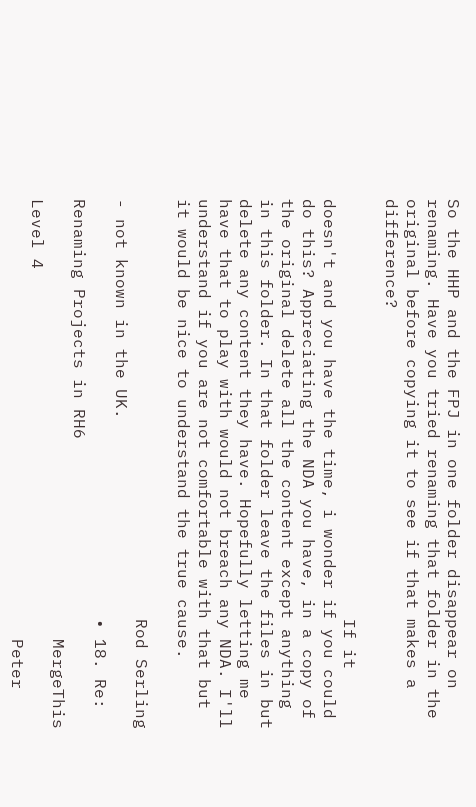So the HHP and the FPJ in one folder disappear on renaming. Have you tried renaming that folder in the original before copying it to see if that makes a difference?

                                          If it doesn't and you have the time, i wonder if you could do this? Appreciating the NDA you have, in a copy of the original delete all the content except anything in this folder. In that folder leave the files in but delete any content they have. Hopefully letting me have that to play with would not breach any NDA. I'll understand if you are not comfortable with that but it would be nice to understand the true cause.

                                          Rod Serling - not known in the UK.
                                          • 18. Re: Renaming Projects in RH6
                                            MergeThis Level 4
                                            Peter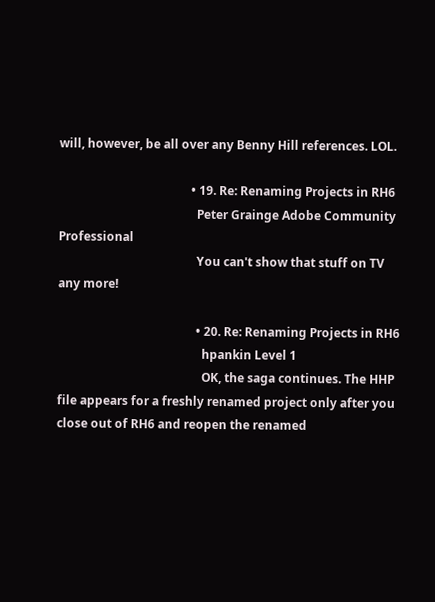will, however, be all over any Benny Hill references. LOL.

                                            • 19. Re: Renaming Projects in RH6
                                              Peter Grainge Adobe Community Professional
                                              You can't show that stuff on TV any more!

                                              • 20. Re: Renaming Projects in RH6
                                                hpankin Level 1
                                                OK, the saga continues. The HHP file appears for a freshly renamed project only after you close out of RH6 and reopen the renamed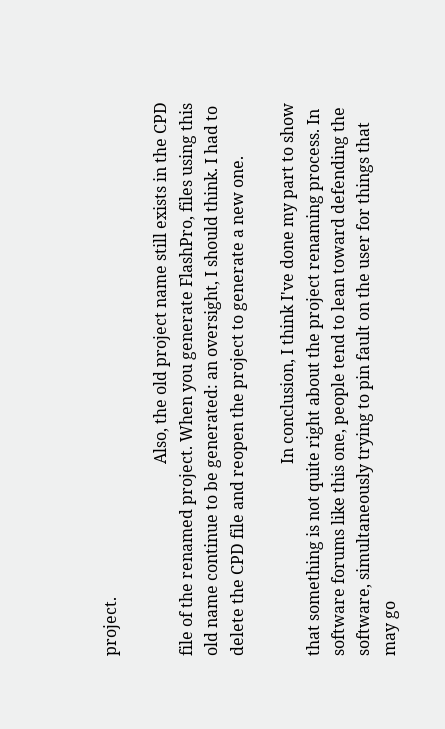project.

                                                Also, the old project name still exists in the CPD file of the renamed project. When you generate FlashPro, files using this old name continue to be generated: an oversight, I should think. I had to delete the CPD file and reopen the project to generate a new one.

                                                In conclusion, I think I've done my part to show that something is not quite right about the project renaming process. In software forums like this one, people tend to lean toward defending the software, simultaneously trying to pin fault on the user for things that may go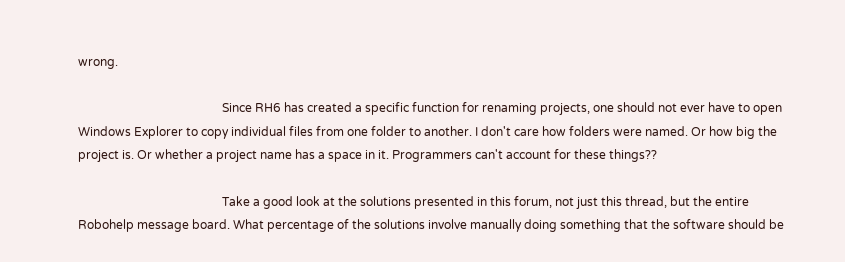wrong.

                                                Since RH6 has created a specific function for renaming projects, one should not ever have to open Windows Explorer to copy individual files from one folder to another. I don't care how folders were named. Or how big the project is. Or whether a project name has a space in it. Programmers can't account for these things??

                                                Take a good look at the solutions presented in this forum, not just this thread, but the entire Robohelp message board. What percentage of the solutions involve manually doing something that the software should be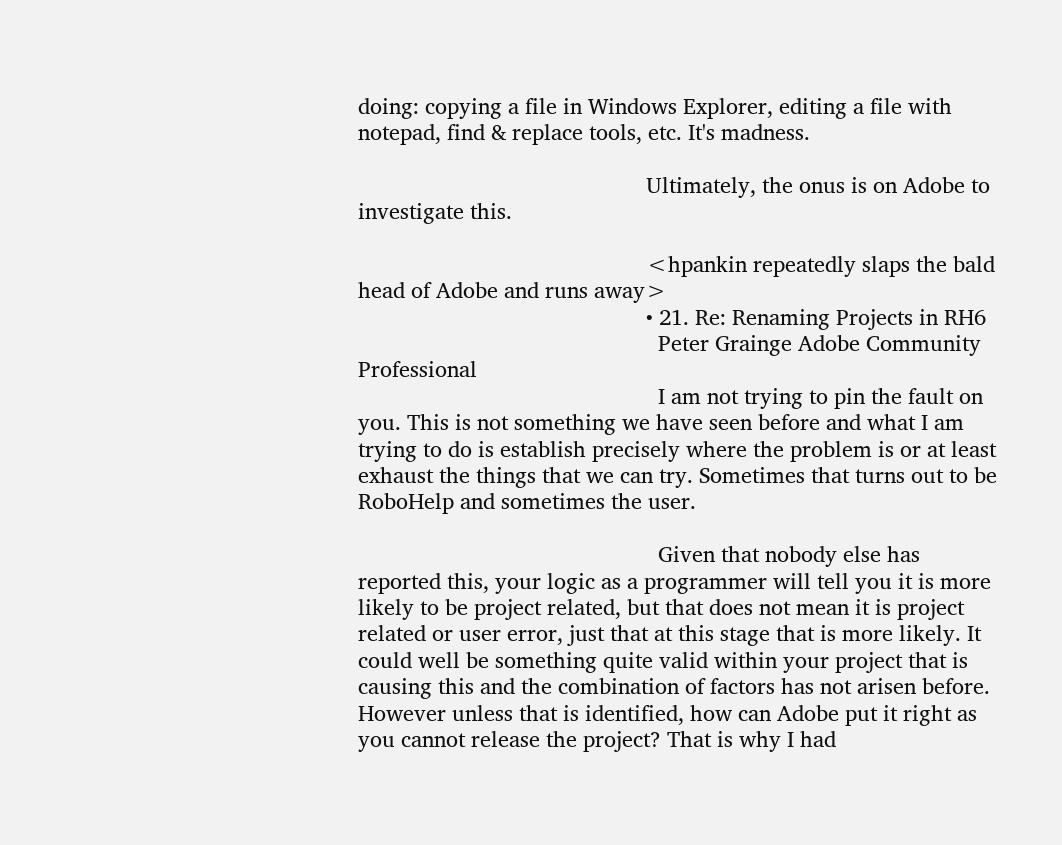doing: copying a file in Windows Explorer, editing a file with notepad, find & replace tools, etc. It's madness.

                                                Ultimately, the onus is on Adobe to investigate this.

                                                <hpankin repeatedly slaps the bald head of Adobe and runs away>
                                                • 21. Re: Renaming Projects in RH6
                                                  Peter Grainge Adobe Community Professional
                                                  I am not trying to pin the fault on you. This is not something we have seen before and what I am trying to do is establish precisely where the problem is or at least exhaust the things that we can try. Sometimes that turns out to be RoboHelp and sometimes the user.

                                                  Given that nobody else has reported this, your logic as a programmer will tell you it is more likely to be project related, but that does not mean it is project related or user error, just that at this stage that is more likely. It could well be something quite valid within your project that is causing this and the combination of factors has not arisen before. However unless that is identified, how can Adobe put it right as you cannot release the project? That is why I had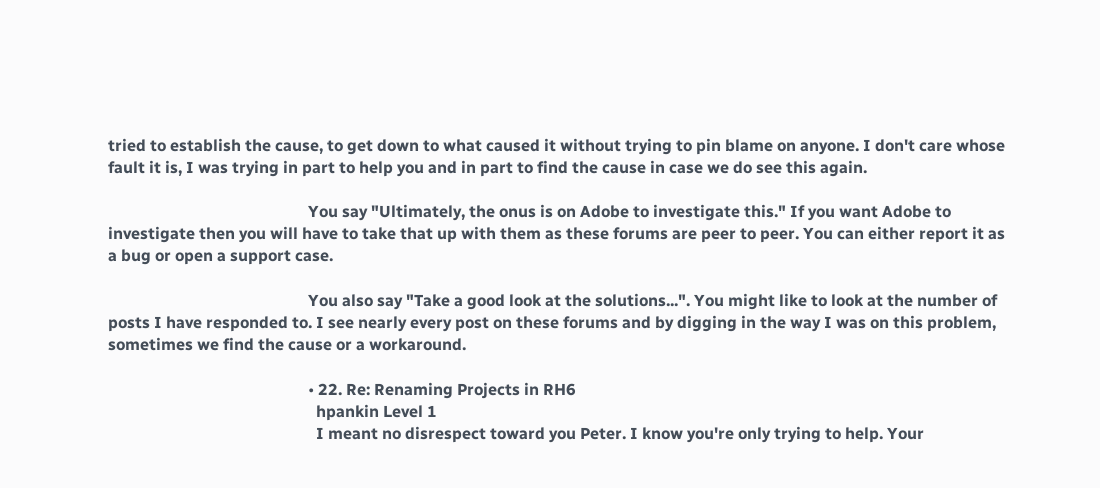tried to establish the cause, to get down to what caused it without trying to pin blame on anyone. I don't care whose fault it is, I was trying in part to help you and in part to find the cause in case we do see this again.

                                                  You say "Ultimately, the onus is on Adobe to investigate this." If you want Adobe to investigate then you will have to take that up with them as these forums are peer to peer. You can either report it as a bug or open a support case.

                                                  You also say "Take a good look at the solutions...". You might like to look at the number of posts I have responded to. I see nearly every post on these forums and by digging in the way I was on this problem, sometimes we find the cause or a workaround.

                                                  • 22. Re: Renaming Projects in RH6
                                                    hpankin Level 1
                                                    I meant no disrespect toward you Peter. I know you're only trying to help. Your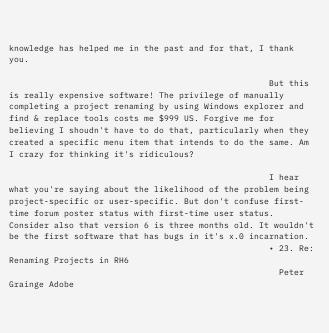knowledge has helped me in the past and for that, I thank you.

                                                    But this is really expensive software! The privilege of manually completing a project renaming by using Windows explorer and find & replace tools costs me $999 US. Forgive me for believing I shoudn't have to do that, particularly when they created a specific menu item that intends to do the same. Am I crazy for thinking it's ridiculous?

                                                    I hear what you're saying about the likelihood of the problem being project-specific or user-specific. But don't confuse first-time forum poster status with first-time user status. Consider also that version 6 is three months old. It wouldn't be the first software that has bugs in it's x.0 incarnation.
                                                    • 23. Re: Renaming Projects in RH6
                                                      Peter Grainge Adobe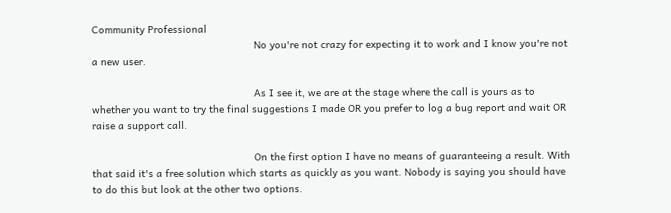Community Professional
                                                      No you're not crazy for expecting it to work and I know you're not a new user.

                                                      As I see it, we are at the stage where the call is yours as to whether you want to try the final suggestions I made OR you prefer to log a bug report and wait OR raise a support call.

                                                      On the first option I have no means of guaranteeing a result. With that said it's a free solution which starts as quickly as you want. Nobody is saying you should have to do this but look at the other two options.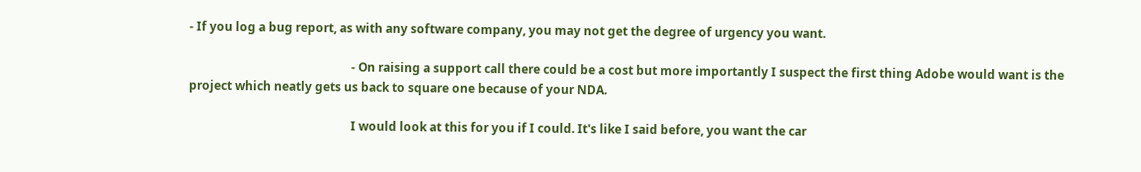- If you log a bug report, as with any software company, you may not get the degree of urgency you want.

                                                      - On raising a support call there could be a cost but more importantly I suspect the first thing Adobe would want is the project which neatly gets us back to square one because of your NDA.

                                                      I would look at this for you if I could. It's like I said before, you want the car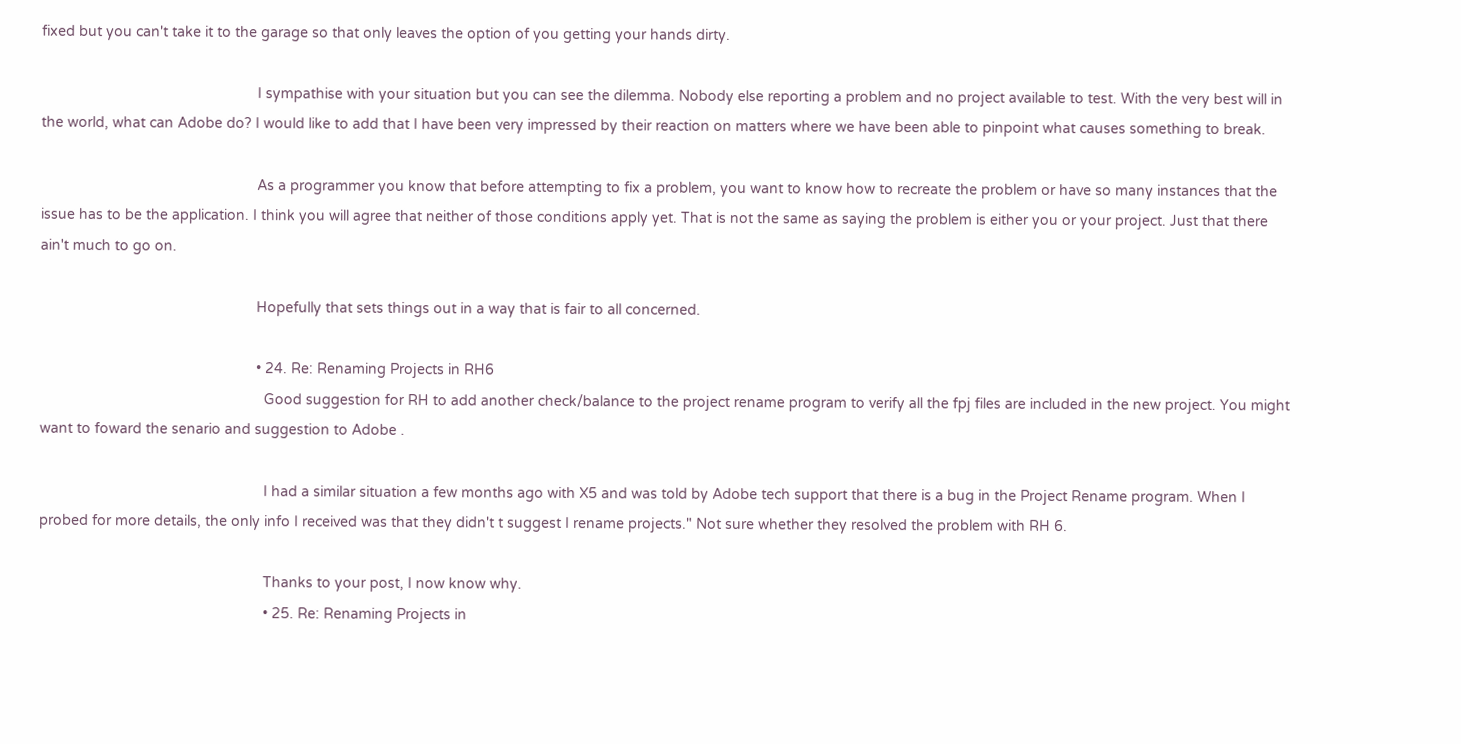fixed but you can't take it to the garage so that only leaves the option of you getting your hands dirty.

                                                      I sympathise with your situation but you can see the dilemma. Nobody else reporting a problem and no project available to test. With the very best will in the world, what can Adobe do? I would like to add that I have been very impressed by their reaction on matters where we have been able to pinpoint what causes something to break.

                                                      As a programmer you know that before attempting to fix a problem, you want to know how to recreate the problem or have so many instances that the issue has to be the application. I think you will agree that neither of those conditions apply yet. That is not the same as saying the problem is either you or your project. Just that there ain't much to go on.

                                                      Hopefully that sets things out in a way that is fair to all concerned.

                                                      • 24. Re: Renaming Projects in RH6
                                                        Good suggestion for RH to add another check/balance to the project rename program to verify all the fpj files are included in the new project. You might want to foward the senario and suggestion to Adobe .

                                                        I had a similar situation a few months ago with X5 and was told by Adobe tech support that there is a bug in the Project Rename program. When I probed for more details, the only info I received was that they didn't t suggest I rename projects." Not sure whether they resolved the problem with RH 6.

                                                        Thanks to your post, I now know why.
                                                        • 25. Re: Renaming Projects in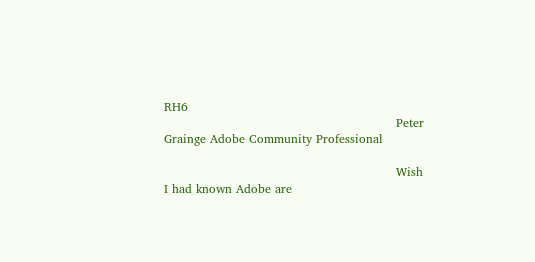RH6
                                                          Peter Grainge Adobe Community Professional

                                                          Wish I had known Adobe are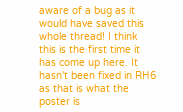aware of a bug as it would have saved this whole thread! I think this is the first time it has come up here. It hasn't been fixed in RH6 as that is what the poster is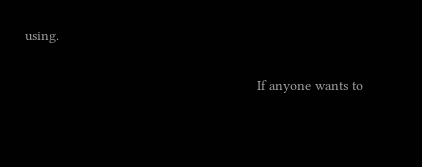using.

                                                          If anyone wants to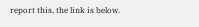report this, the link is below.